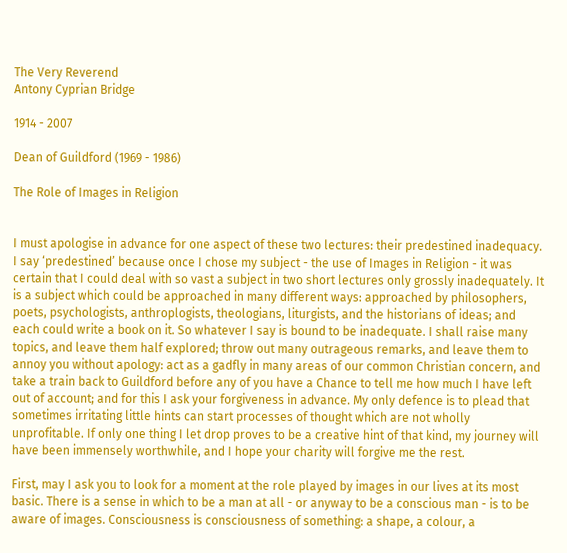The Very Reverend
Antony Cyprian Bridge

1914 - 2007

Dean of Guildford (1969 - 1986)

The Role of Images in Religion


I must apologise in advance for one aspect of these two lectures: their predestined inadequacy. I say ‘predestined’ because once I chose my subject - the use of Images in Religion - it was certain that I could deal with so vast a subject in two short lectures only grossly inadequately. It is a subject which could be approached in many different ways: approached by philosophers, poets, psychologists, anthroplogists, theologians, liturgists, and the historians of ideas; and each could write a book on it. So whatever I say is bound to be inadequate. I shall raise many topics, and leave them half explored; throw out many outrageous remarks, and leave them to annoy you without apology: act as a gadfly in many areas of our common Christian concern, and take a train back to Guildford before any of you have a Chance to tell me how much I have left out of account; and for this I ask your forgiveness in advance. My only defence is to plead that sometimes irritating little hints can start processes of thought which are not wholly unprofitable. If only one thing I let drop proves to be a creative hint of that kind, my journey will have been immensely worthwhile, and I hope your charity will forgive me the rest.

First, may I ask you to look for a moment at the role played by images in our lives at its most basic. There is a sense in which to be a man at all - or anyway to be a conscious man - is to be aware of images. Consciousness is consciousness of something: a shape, a colour, a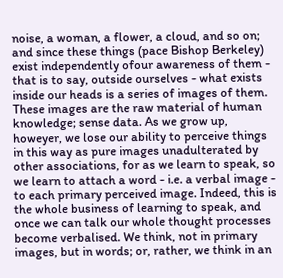noise, a woman, a flower, a cloud, and so on; and since these things (pace Bishop Berkeley) exist independently ofour awareness of them - that is to say, outside ourselves - what exists inside our heads is a series of images of them. These images are the raw material of human knowledge; sense data. As we grow up, howeyer, we lose our ability to perceive things in this way as pure images unadulterated by other associations, for as we learn to speak, so we learn to attach a word - i.e. a verbal image - to each primary perceived image. Indeed, this is the whole business of learning to speak, and once we can talk our whole thought processes become verbalised. We think, not in primary images, but in words; or, rather, we think in an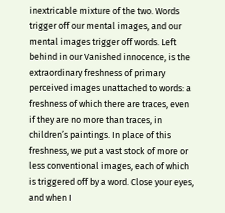inextricable mixture of the two. Words trigger off our mental images, and our mental images trigger off words. Left behind in our Vanished innocence, is the extraordinary freshness of primary perceived images unattached to words: a freshness of which there are traces, even if they are no more than traces, in children’s paintings. In place of this freshness, we put a vast stock of more or less conventional images, each of which is triggered off by a word. Close your eyes, and when I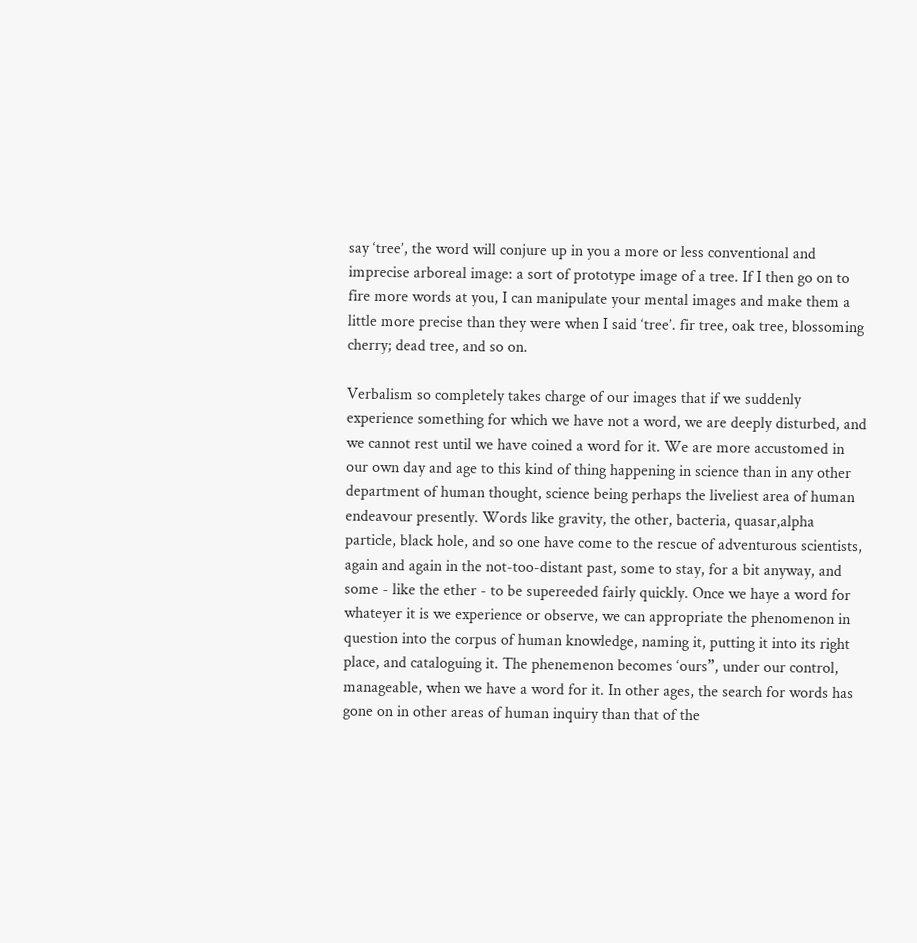say ‘tree’, the word will conjure up in you a more or less conventional and imprecise arboreal image: a sort of prototype image of a tree. If I then go on to fire more words at you, I can manipulate your mental images and make them a little more precise than they were when I said ‘tree’. fir tree, oak tree, blossoming cherry; dead tree, and so on.

Verbalism so completely takes charge of our images that if we suddenly experience something for which we have not a word, we are deeply disturbed, and we cannot rest until we have coined a word for it. We are more accustomed in our own day and age to this kind of thing happening in science than in any other department of human thought, science being perhaps the liveliest area of human endeavour presently. Words like gravity, the other, bacteria, quasar,alpha particle, black hole, and so one have come to the rescue of adventurous scientists, again and again in the not-too-distant past, some to stay, for a bit anyway, and some - like the ether - to be supereeded fairly quickly. Once we haye a word for whateyer it is we experience or observe, we can appropriate the phenomenon in question into the corpus of human knowledge, naming it, putting it into its right place, and cataloguing it. The phenemenon becomes ‘ours”, under our control, manageable, when we have a word for it. In other ages, the search for words has gone on in other areas of human inquiry than that of the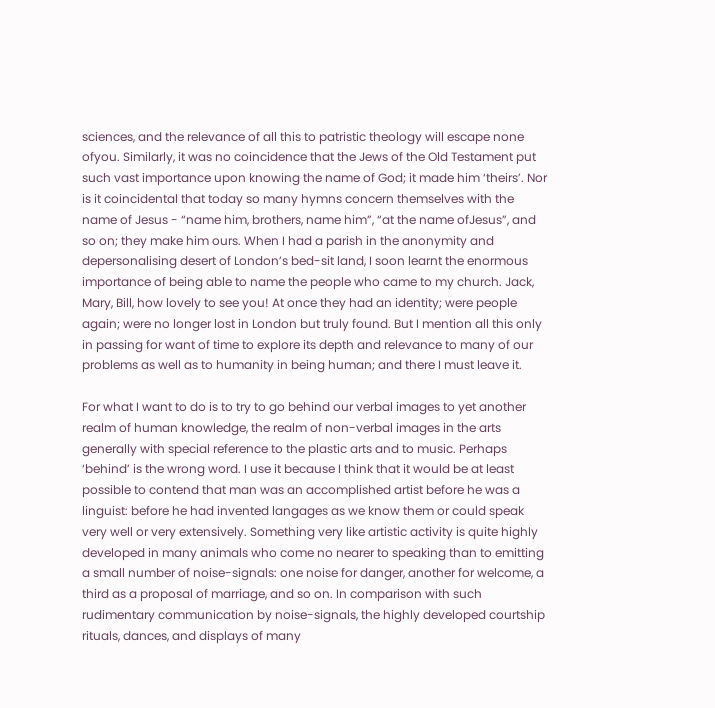sciences, and the relevance of all this to patristic theology will escape none ofyou. Similarly, it was no coincidence that the Jews of the Old Testament put such vast importance upon knowing the name of God; it made him ‘theirs’. Nor is it coincidental that today so many hymns concern themselves with the name of Jesus - “name him, brothers, name him”, “at the name ofJesus”, and so on; they make him ours. When I had a parish in the anonymity and depersonalising desert of London’s bed-sit land, I soon learnt the enormous importance of being able to name the people who came to my church. Jack, Mary, Bill, how lovely to see you! At once they had an identity; were people again; were no longer lost in London but truly found. But I mention all this only in passing for want of time to explore its depth and relevance to many of our problems as well as to humanity in being human; and there I must leave it.

For what I want to do is to try to go behind our verbal images to yet another realm of human knowledge, the realm of non-verbal images in the arts generally with special reference to the plastic arts and to music. Perhaps ‘behind’ is the wrong word. I use it because I think that it would be at least possible to contend that man was an accomplished artist before he was a linguist: before he had invented langages as we know them or could speak very well or very extensively. Something very like artistic activity is quite highly developed in many animals who come no nearer to speaking than to emitting a small number of noise-signals: one noise for danger, another for welcome, a third as a proposal of marriage, and so on. In comparison with such rudimentary communication by noise-signals, the highly developed courtship rituals, dances, and displays of many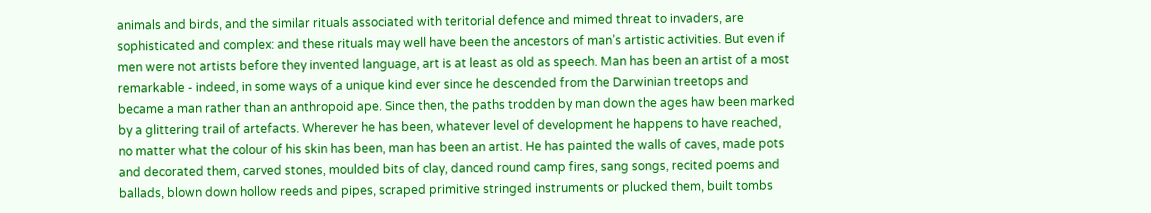animals and birds, and the similar rituals associated with teritorial defence and mimed threat to invaders, are sophisticated and complex: and these rituals may well have been the ancestors of man’s artistic activities. But even if men were not artists before they invented language, art is at least as old as speech. Man has been an artist of a most remarkable - indeed, in some ways of a unique kind ever since he descended from the Darwinian treetops and became a man rather than an anthropoid ape. Since then, the paths trodden by man down the ages haw been marked by a glittering trail of artefacts. Wherever he has been, whatever level of development he happens to have reached, no matter what the colour of his skin has been, man has been an artist. He has painted the walls of caves, made pots and decorated them, carved stones, moulded bits of clay, danced round camp fires, sang songs, recited poems and ballads, blown down hollow reeds and pipes, scraped primitive stringed instruments or plucked them, built tombs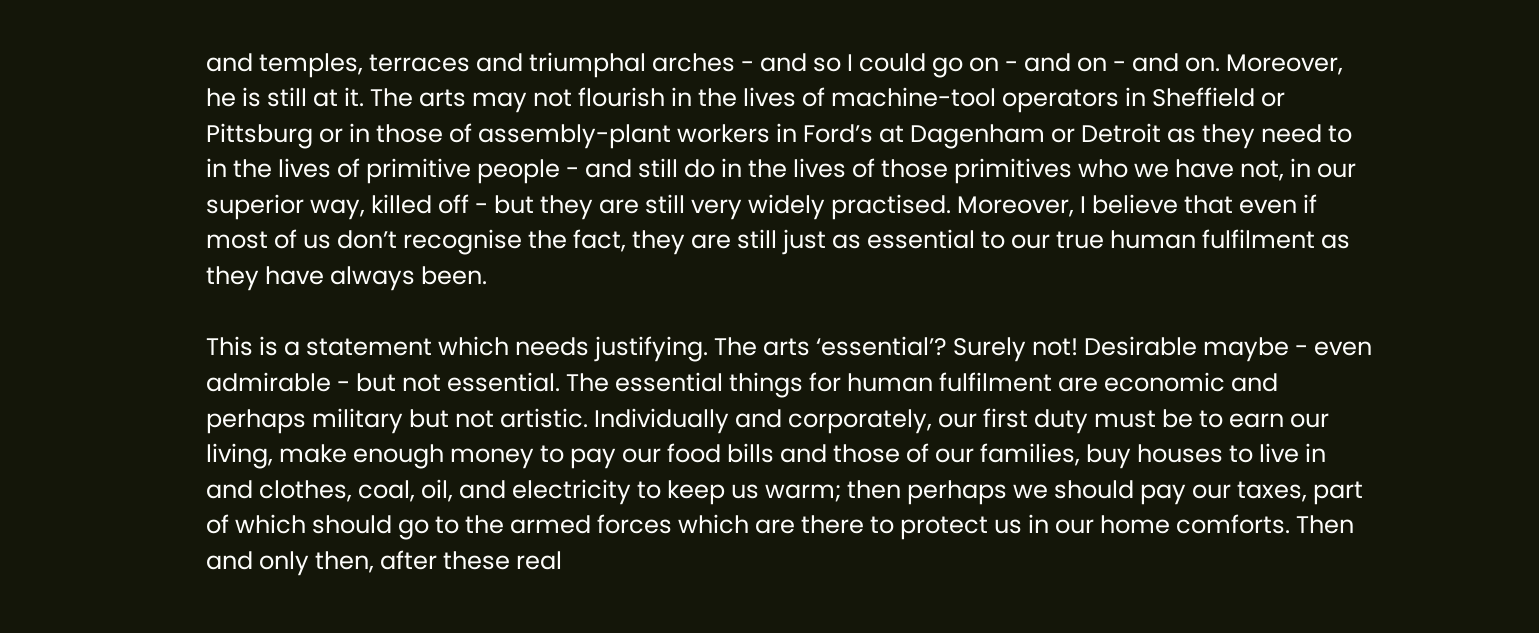and temples, terraces and triumphal arches - and so I could go on - and on - and on. Moreover, he is still at it. The arts may not flourish in the lives of machine-tool operators in Sheffield or Pittsburg or in those of assembly-plant workers in Ford’s at Dagenham or Detroit as they need to in the lives of primitive people - and still do in the lives of those primitives who we have not, in our superior way, killed off - but they are still very widely practised. Moreover, I believe that even if most of us don’t recognise the fact, they are still just as essential to our true human fulfilment as they have always been.

This is a statement which needs justifying. The arts ‘essential’? Surely not! Desirable maybe - even admirable - but not essential. The essential things for human fulfilment are economic and perhaps military but not artistic. Individually and corporately, our first duty must be to earn our living, make enough money to pay our food bills and those of our families, buy houses to live in and clothes, coal, oil, and electricity to keep us warm; then perhaps we should pay our taxes, part of which should go to the armed forces which are there to protect us in our home comforts. Then and only then, after these real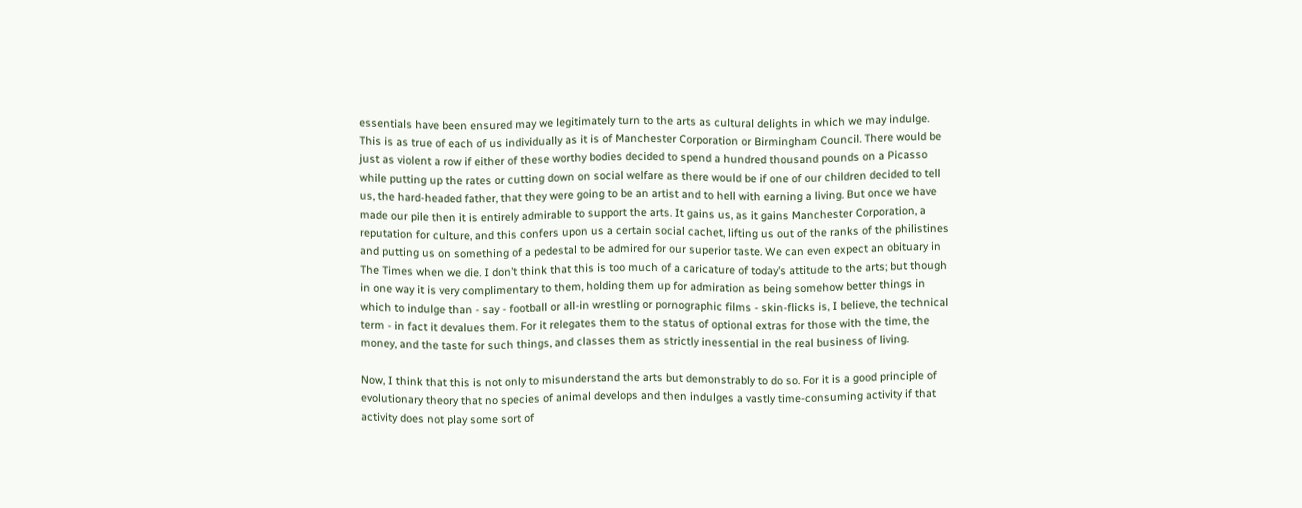essentials have been ensured may we legitimately turn to the arts as cultural delights in which we may indulge. This is as true of each of us individually as it is of Manchester Corporation or Birmingham Council. There would be just as violent a row if either of these worthy bodies decided to spend a hundred thousand pounds on a Picasso while putting up the rates or cutting down on social welfare as there would be if one of our children decided to tell us, the hard-headed father, that they were going to be an artist and to hell with earning a living. But once we have made our pile then it is entirely admirable to support the arts. It gains us, as it gains Manchester Corporation, a reputation for culture, and this confers upon us a certain social cachet, lifting us out of the ranks of the philistines and putting us on something of a pedestal to be admired for our superior taste. We can even expect an obituary in The Times when we die. I don’t think that this is too much of a caricature of today’s attitude to the arts; but though in one way it is very complimentary to them, holding them up for admiration as being somehow better things in which to indulge than - say - football or all-in wrestling or pornographic films - skin-flicks is, I believe, the technical term - in fact it devalues them. For it relegates them to the status of optional extras for those with the time, the money, and the taste for such things, and classes them as strictly inessential in the real business of living.

Now, I think that this is not only to misunderstand the arts but demonstrably to do so. For it is a good principle of evolutionary theory that no species of animal develops and then indulges a vastly time-consuming activity if that activity does not play some sort of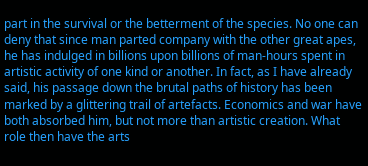part in the survival or the betterment of the species. No one can deny that since man parted company with the other great apes, he has indulged in billions upon billions of man-hours spent in artistic activity of one kind or another. In fact, as I have already said, his passage down the brutal paths of history has been marked by a glittering trail of artefacts. Economics and war have both absorbed him, but not more than artistic creation. What role then have the arts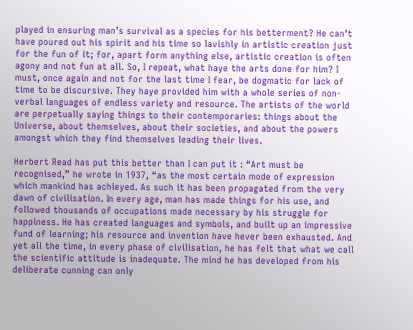played in ensuring man’s survival as a species for his betterment? He can’t have poured out his spirit and his time so lavishly in artistic creation just for the fun of it; for, apart form anything else, artistic creation is often agony and not fun at all. So, I repeat, what haye the arts done for him? I must, once again and not for the last time I fear, be dogmatic for lack of time to be discursive. They haye provided him with a whole series of non-verbal languages of endless variety and resource. The artists of the world are perpetually saying things to their contemporaries: things about the Universe, about themselves, about their societies, and about the powers amongst which they find themselves leading their lives.

Herbert Read has put this better than I can put it : “Art must be recognised,” he wrote in 1937, “as the most certain mode of expression which mankind has achieyed. As such it has been propagated from the very dawn of civilisation. In every age, man has made things for his use, and followed thousands of occupations made necessary by his struggle for happiness. He has created languages and symbols, and built up an impressive fund of learning; his resource and invention have hever been exhausted. And yet all the time, in every phase of civilisation, he has felt that what we call the scientific attitude is inadequate. The mind he has developed from his deliberate cunning can only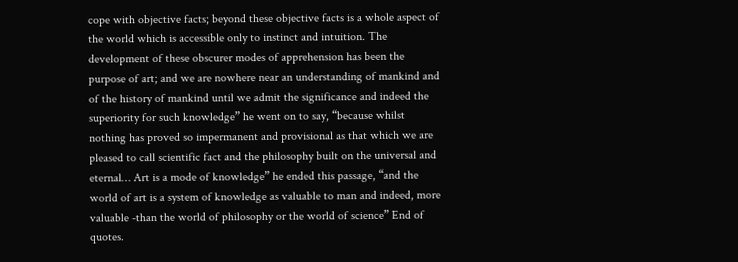cope with objective facts; beyond these objective facts is a whole aspect of the world which is accessible only to instinct and intuition. The development of these obscurer modes of apprehension has been the purpose of art; and we are nowhere near an understanding of mankind and of the history of mankind until we admit the significance and indeed the superiority for such knowledge” he went on to say, “because whilst nothing has proved so impermanent and provisional as that which we are pleased to call scientific fact and the philosophy built on the universal and eternal… Art is a mode of knowledge” he ended this passage, “and the world of art is a system of knowledge as valuable to man and indeed, more valuable -than the world of philosophy or the world of science” End of quotes.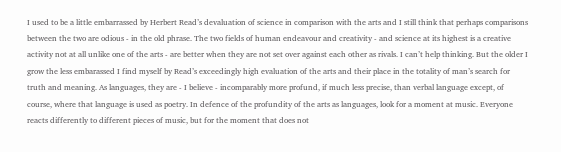I used to be a little embarrassed by Herbert Read’s devaluation of science in comparison with the arts and I still think that perhaps comparisons between the two are odious - in the old phrase. The two fields of human endeavour and creativity - and science at its highest is a creative activity not at all unlike one of the arts - are better when they are not set over against each other as rivals. I can’t help thinking. But the older I grow the less embarassed I find myself by Read’s exceedingly high evaluation of the arts and their place in the totality of man’s search for truth and meaning. As languages, they are - I believe - incomparably more profund, if much less precise, than verbal language except, of course, where that language is used as poetry. In defence of the profundity of the arts as languages, look for a moment at music. Everyone reacts differently to different pieces of music, but for the moment that does not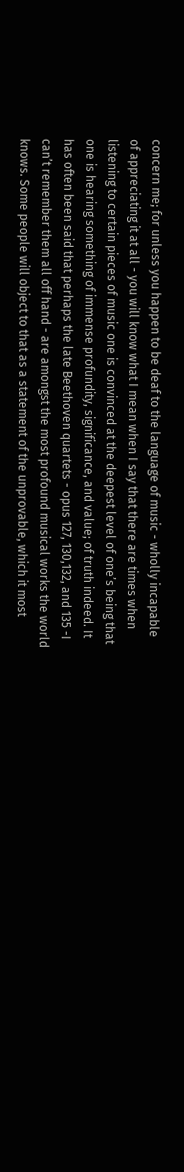concern me; for unless you happen to be deaf to the language of music - wholly incapable of appreciating it at all - you will know what I mean when I say that there are times when listening to certain pieces of music one is convinced at the deepest level of one’s being that one is hearing something of immense profundity, significance, and value; of truth indeed. It has often been said that perhaps the late Beethoven quartets - opus 127, 130,132, and 135 -I can’t remember them all off hand - are amongst the most profound musical works the world knows. Some people will object to that as a statement of the unprovable, which it most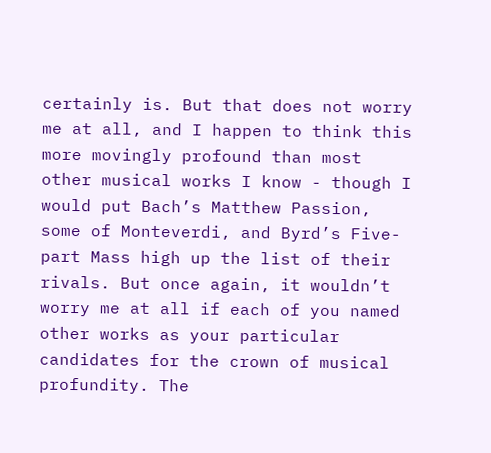certainly is. But that does not worry me at all, and I happen to think this more movingly profound than most other musical works I know - though I would put Bach’s Matthew Passion, some of Monteverdi, and Byrd’s Five-part Mass high up the list of their rivals. But once again, it wouldn’t worry me at all if each of you named other works as your particular candidates for the crown of musical profundity. The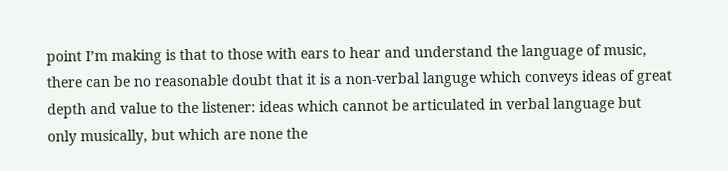point I’m making is that to those with ears to hear and understand the language of music, there can be no reasonable doubt that it is a non-verbal languge which conveys ideas of great depth and value to the listener: ideas which cannot be articulated in verbal language but only musically, but which are none the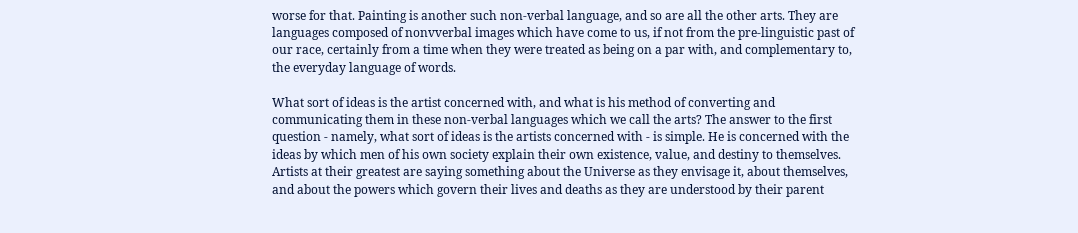worse for that. Painting is another such non-verbal language, and so are all the other arts. They are languages composed of nonvverbal images which have come to us, if not from the pre-linguistic past of our race, certainly from a time when they were treated as being on a par with, and complementary to, the everyday language of words.

What sort of ideas is the artist concerned with, and what is his method of converting and communicating them in these non-verbal languages which we call the arts? The answer to the first question - namely, what sort of ideas is the artists concerned with - is simple. He is concerned with the ideas by which men of his own society explain their own existence, value, and destiny to themselves. Artists at their greatest are saying something about the Universe as they envisage it, about themselves, and about the powers which govern their lives and deaths as they are understood by their parent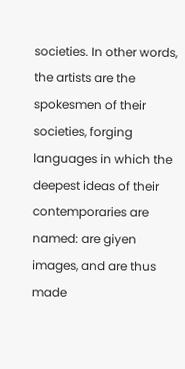societies. In other words, the artists are the spokesmen of their societies, forging languages in which the deepest ideas of their contemporaries are named: are giyen images, and are thus made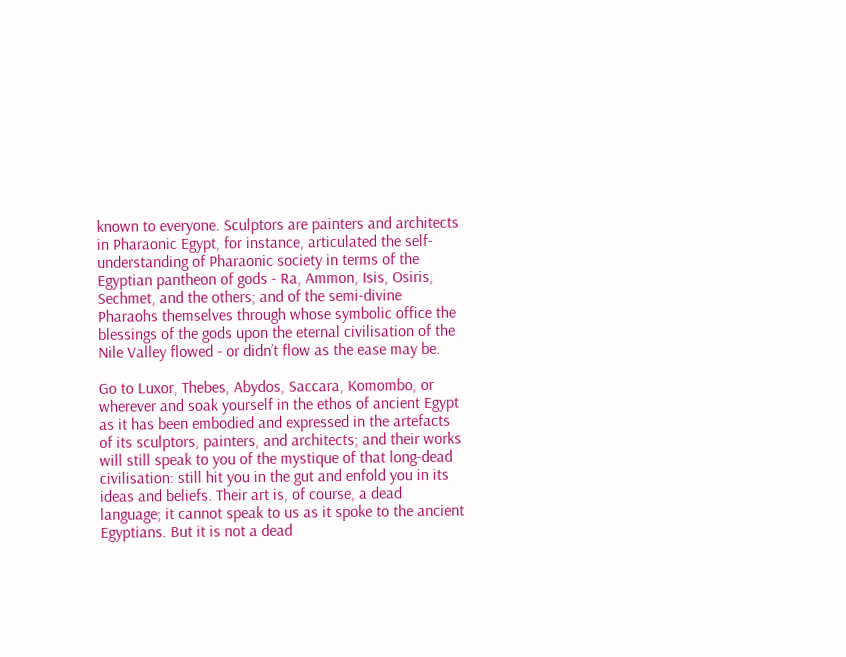known to everyone. Sculptors are painters and architects in Pharaonic Egypt, for instance, articulated the self-understanding of Pharaonic society in terms of the Egyptian pantheon of gods - Ra, Ammon, Isis, Osiris, Sechmet, and the others; and of the semi-divine Pharaohs themselves through whose symbolic office the blessings of the gods upon the eternal civilisation of the Nile Valley flowed - or didn’t flow as the ease may be.

Go to Luxor, Thebes, Abydos, Saccara, Komombo, or wherever and soak yourself in the ethos of ancient Egypt as it has been embodied and expressed in the artefacts of its sculptors, painters, and architects; and their works will still speak to you of the mystique of that long-dead civilisation: still hit you in the gut and enfold you in its ideas and beliefs. Their art is, of course, a dead language; it cannot speak to us as it spoke to the ancient Egyptians. But it is not a dead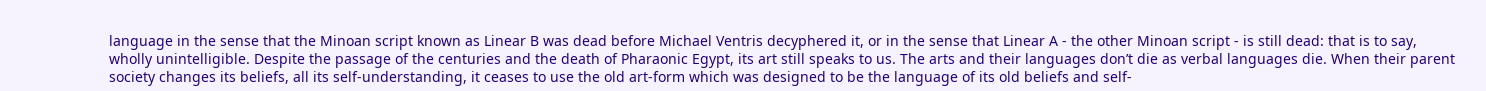language in the sense that the Minoan script known as Linear B was dead before Michael Ventris decyphered it, or in the sense that Linear A - the other Minoan script - is still dead: that is to say, wholly unintelligible. Despite the passage of the centuries and the death of Pharaonic Egypt, its art still speaks to us. The arts and their languages don’t die as verbal languages die. When their parent society changes its beliefs, all its self-understanding, it ceases to use the old art-form which was designed to be the language of its old beliefs and self-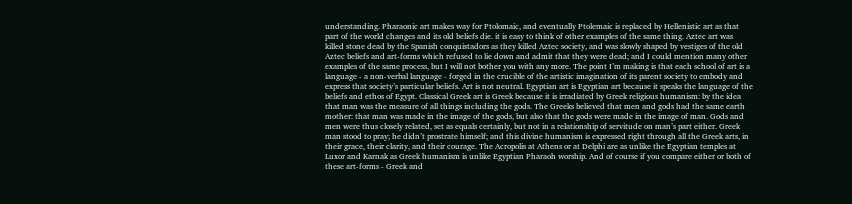understanding. Pharaonic art makes way for Ptolomaic, and eventually Ptolemaic is replaced by Hellenistic art as that part of the world changes and its old beliefs die. it is easy to think of other examples of the same thing. Aztec art was killed stone dead by the Spanish conquistadors as they killed Aztec society, and was slowly shaped by vestiges of the old Aztec beliefs and art-forms which refused to lie down and admit that they were dead; and I could mention many other examples of the same process, but I will not bother you with any more. The point I’m making is that each school of art is a language - a non-verbal language - forged in the crucible of the artistic imagination of its parent society to embody and express that society’s particular beliefs. Art is not neutral. Egyptian art is Egyptian art because it speaks the language of the beliefs and ethos of Egypt. Classical Greek art is Greek because it is irradiated by Greek religious humanism: by the idea that man was the measure of all things including the gods. The Greeks believed that men and gods had the same earth mother: that man was made in the image of the gods, but also that the gods were made in the image of man. Gods and men were thus closely related, set as equals certainly, but not in a relationship of servitude on man’s part either. Greek man stood to pray; he didn’t prostrate himself; and this divine humanism is expressed right through all the Greek arts, in their grace, their clarity, and their courage. The Acropolis at Athens or at Delphi are as unlike the Egyptian temples at Luxor and Karnak as Greek humanism is unlike Egyptian Pharaoh worship. And of course if you compare either or both of these art-forms - Greek and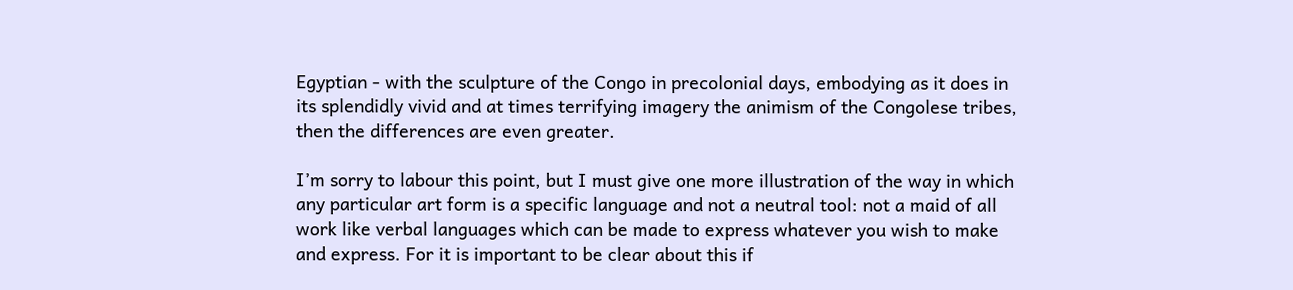Egyptian - with the sculpture of the Congo in precolonial days, embodying as it does in its splendidly vivid and at times terrifying imagery the animism of the Congolese tribes, then the differences are even greater.

I’m sorry to labour this point, but I must give one more illustration of the way in which any particular art form is a specific language and not a neutral tool: not a maid of all work like verbal languages which can be made to express whatever you wish to make and express. For it is important to be clear about this if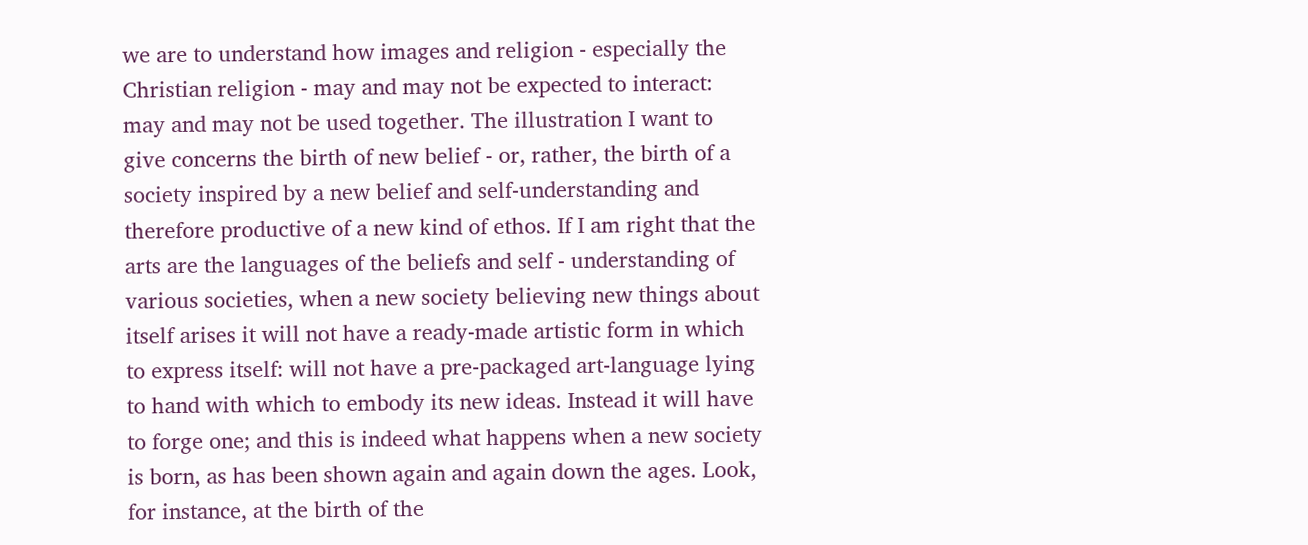we are to understand how images and religion - especially the Christian religion - may and may not be expected to interact: may and may not be used together. The illustration I want to give concerns the birth of new belief - or, rather, the birth of a society inspired by a new belief and self-understanding and therefore productive of a new kind of ethos. If I am right that the arts are the languages of the beliefs and self - understanding of various societies, when a new society believing new things about itself arises it will not have a ready-made artistic form in which to express itself: will not have a pre-packaged art-language lying to hand with which to embody its new ideas. Instead it will have to forge one; and this is indeed what happens when a new society is born, as has been shown again and again down the ages. Look, for instance, at the birth of the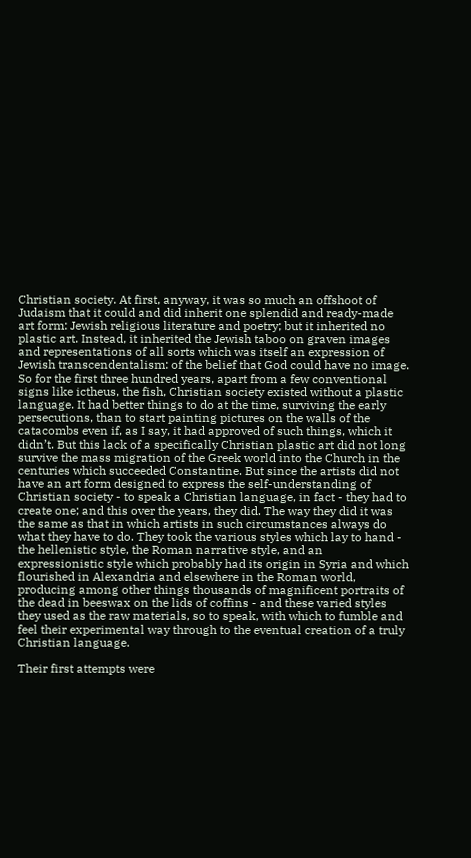Christian society. At first, anyway, it was so much an offshoot of Judaism that it could and did inherit one splendid and ready-made art form: Jewish religious literature and poetry; but it inherited no plastic art. Instead, it inherited the Jewish taboo on graven images and representations of all sorts which was itself an expression of Jewish transcendentalism: of the belief that God could have no image. So for the first three hundred years, apart from a few conventional signs like ictheus, the fish, Christian society existed without a plastic language. It had better things to do at the time, surviving the early persecutions, than to start painting pictures on the walls of the catacombs even if, as I say, it had approved of such things, which it didn’t. But this lack of a specifically Christian plastic art did not long survive the mass migration of the Greek world into the Church in the centuries which succeeded Constantine. But since the artists did not have an art form designed to express the self-understanding of Christian society - to speak a Christian language, in fact - they had to create one; and this over the years, they did. The way they did it was the same as that in which artists in such circumstances always do what they have to do. They took the various styles which lay to hand - the hellenistic style, the Roman narrative style, and an expressionistic style which probably had its origin in Syria and which flourished in Alexandria and elsewhere in the Roman world, producing among other things thousands of magnificent portraits of the dead in beeswax on the lids of coffins - and these varied styles they used as the raw materials, so to speak, with which to fumble and feel their experimental way through to the eventual creation of a truly Christian language.

Their first attempts were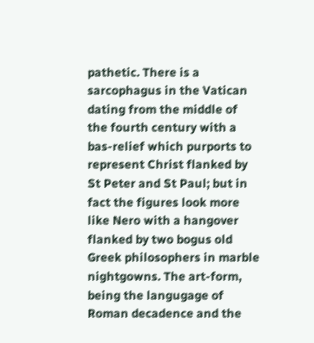pathetic. There is a sarcophagus in the Vatican dating from the middle of the fourth century with a bas-relief which purports to represent Christ flanked by St Peter and St Paul; but in fact the figures look more like Nero with a hangover flanked by two bogus old Greek philosophers in marble nightgowns. The art-form, being the langugage of Roman decadence and the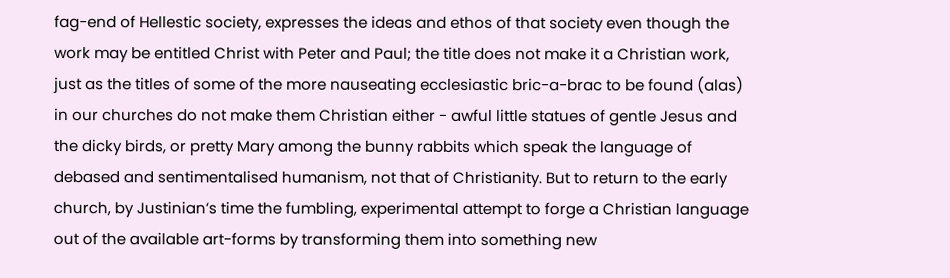fag-end of Hellestic society, expresses the ideas and ethos of that society even though the work may be entitled Christ with Peter and Paul; the title does not make it a Christian work, just as the titles of some of the more nauseating ecclesiastic bric-a-brac to be found (alas) in our churches do not make them Christian either - awful little statues of gentle Jesus and the dicky birds, or pretty Mary among the bunny rabbits which speak the language of debased and sentimentalised humanism, not that of Christianity. But to return to the early church, by Justinian’s time the fumbling, experimental attempt to forge a Christian language out of the available art-forms by transforming them into something new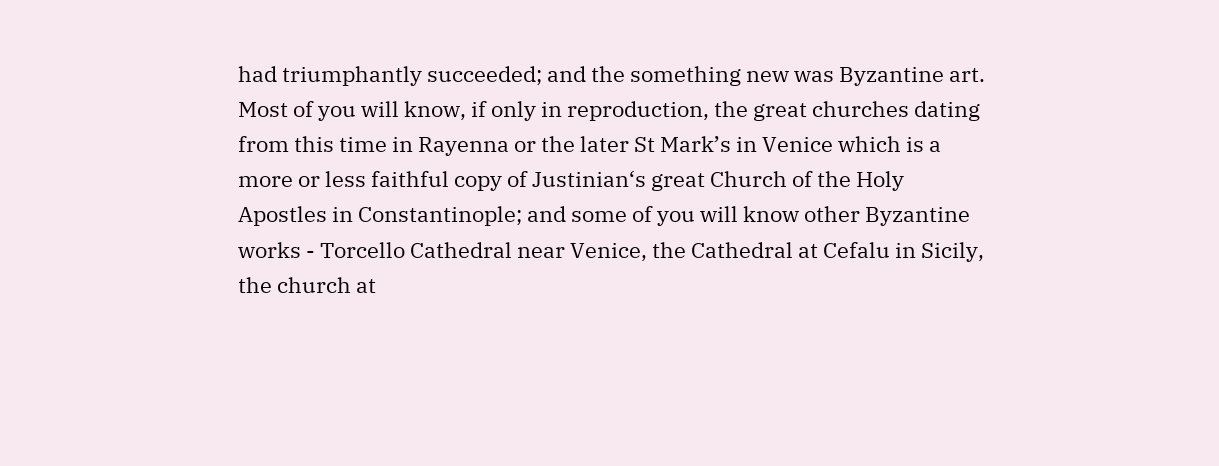had triumphantly succeeded; and the something new was Byzantine art. Most of you will know, if only in reproduction, the great churches dating from this time in Rayenna or the later St Mark’s in Venice which is a more or less faithful copy of Justinian‘s great Church of the Holy Apostles in Constantinople; and some of you will know other Byzantine works - Torcello Cathedral near Venice, the Cathedral at Cefalu in Sicily, the church at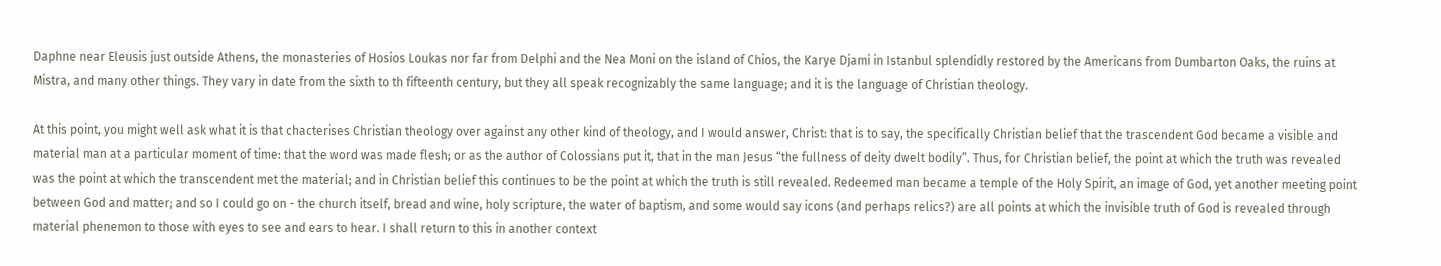Daphne near Eleusis just outside Athens, the monasteries of Hosios Loukas nor far from Delphi and the Nea Moni on the island of Chios, the Karye Djami in Istanbul splendidly restored by the Americans from Dumbarton Oaks, the ruins at Mistra, and many other things. They vary in date from the sixth to th fifteenth century, but they all speak recognizably the same language; and it is the language of Christian theology.

At this point, you might well ask what it is that chacterises Christian theology over against any other kind of theology, and I would answer, Christ: that is to say, the specifically Christian belief that the trascendent God became a visible and material man at a particular moment of time: that the word was made flesh; or as the author of Colossians put it, that in the man Jesus “the fullness of deity dwelt bodily”. Thus, for Christian belief, the point at which the truth was revealed was the point at which the transcendent met the material; and in Christian belief this continues to be the point at which the truth is still revealed. Redeemed man became a temple of the Holy Spirit, an image of God, yet another meeting point between God and matter; and so I could go on - the church itself, bread and wine, holy scripture, the water of baptism, and some would say icons (and perhaps relics?) are all points at which the invisible truth of God is revealed through material phenemon to those with eyes to see and ears to hear. I shall return to this in another context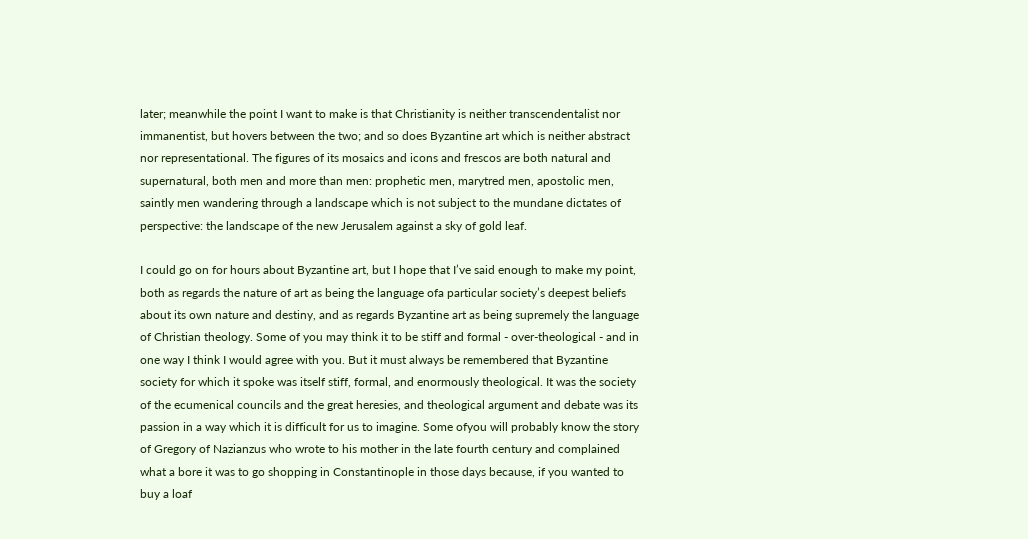later; meanwhile the point I want to make is that Christianity is neither transcendentalist nor immanentist, but hovers between the two; and so does Byzantine art which is neither abstract nor representational. The figures of its mosaics and icons and frescos are both natural and supernatural, both men and more than men: prophetic men, marytred men, apostolic men, saintly men wandering through a landscape which is not subject to the mundane dictates of perspective: the landscape of the new Jerusalem against a sky of gold leaf.

I could go on for hours about Byzantine art, but I hope that I’ve said enough to make my point, both as regards the nature of art as being the language ofa particular society’s deepest beliefs about its own nature and destiny, and as regards Byzantine art as being supremely the language of Christian theology. Some of you may think it to be stiff and formal - over-theological - and in one way I think I would agree with you. But it must always be remembered that Byzantine society for which it spoke was itself stiff, formal, and enormously theological. It was the society of the ecumenical councils and the great heresies, and theological argument and debate was its passion in a way which it is difficult for us to imagine. Some ofyou will probably know the story of Gregory of Nazianzus who wrote to his mother in the late fourth century and complained what a bore it was to go shopping in Constantinople in those days because, if you wanted to buy a loaf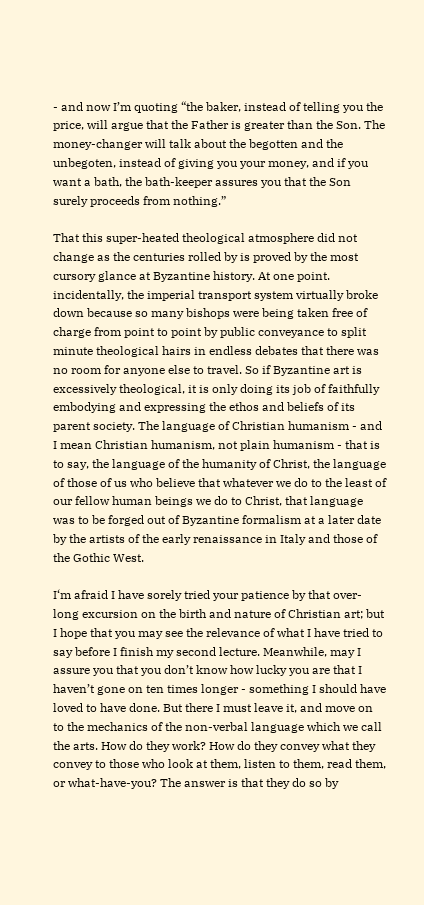- and now I’m quoting “the baker, instead of telling you the price, will argue that the Father is greater than the Son. The money-changer will talk about the begotten and the unbegoten, instead of giving you your money, and if you want a bath, the bath-keeper assures you that the Son surely proceeds from nothing.”

That this super-heated theological atmosphere did not change as the centuries rolled by is proved by the most cursory glance at Byzantine history. At one point. incidentally, the imperial transport system virtually broke down because so many bishops were being taken free of charge from point to point by public conveyance to split minute theological hairs in endless debates that there was no room for anyone else to travel. So if Byzantine art is excessively theological, it is only doing its job of faithfully embodying and expressing the ethos and beliefs of its parent society. The language of Christian humanism - and I mean Christian humanism, not plain humanism - that is to say, the language of the humanity of Christ, the language of those of us who believe that whatever we do to the least of our fellow human beings we do to Christ, that language was to be forged out of Byzantine formalism at a later date by the artists of the early renaissance in Italy and those of the Gothic West.

I‘m afraid I have sorely tried your patience by that over-long excursion on the birth and nature of Christian art; but I hope that you may see the relevance of what I have tried to say before I finish my second lecture. Meanwhile, may I assure you that you don’t know how lucky you are that I haven’t gone on ten times longer - something I should have loved to have done. But there I must leave it, and move on to the mechanics of the non-verbal language which we call the arts. How do they work? How do they convey what they convey to those who look at them, listen to them, read them, or what-have-you? The answer is that they do so by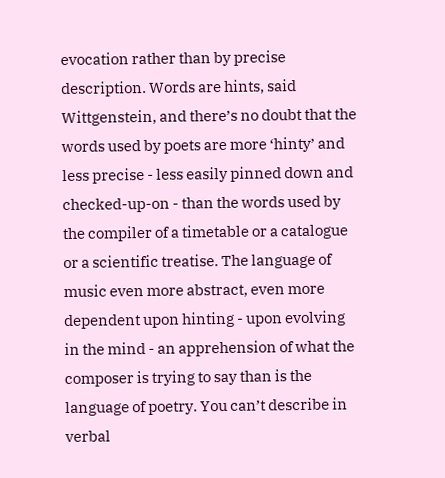evocation rather than by precise description. Words are hints, said Wittgenstein, and there’s no doubt that the words used by poets are more ‘hinty’ and less precise - less easily pinned down and checked-up-on - than the words used by the compiler of a timetable or a catalogue or a scientific treatise. The language of music even more abstract, even more dependent upon hinting - upon evolving in the mind - an apprehension of what the composer is trying to say than is the language of poetry. You can’t describe in verbal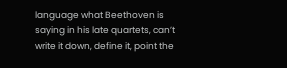language what Beethoven is saying in his late quartets, can’t write it down, define it, point the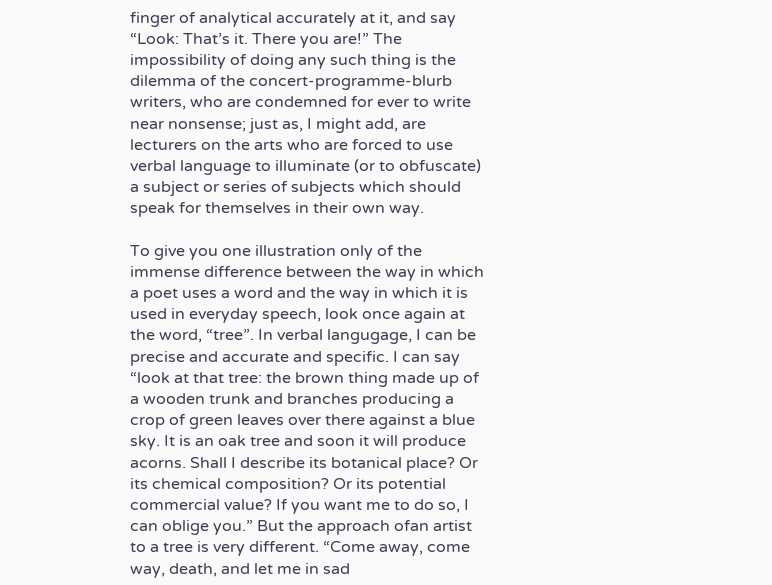finger of analytical accurately at it, and say “Look: That’s it. There you are!” The impossibility of doing any such thing is the dilemma of the concert-programme-blurb writers, who are condemned for ever to write near nonsense; just as, I might add, are lecturers on the arts who are forced to use verbal language to illuminate (or to obfuscate) a subject or series of subjects which should speak for themselves in their own way.

To give you one illustration only of the immense difference between the way in which a poet uses a word and the way in which it is used in everyday speech, look once again at the word, “tree”. In verbal langugage, I can be precise and accurate and specific. I can say “look at that tree: the brown thing made up of a wooden trunk and branches producing a crop of green leaves over there against a blue sky. It is an oak tree and soon it will produce acorns. Shall I describe its botanical place? Or its chemical composition? Or its potential commercial value? If you want me to do so, I can oblige you.” But the approach ofan artist to a tree is very different. “Come away, come way, death, and let me in sad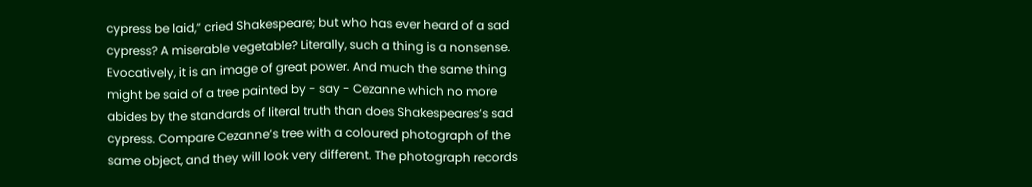cypress be laid,” cried Shakespeare; but who has ever heard of a sad cypress? A miserable vegetable? Literally, such a thing is a nonsense. Evocatively, it is an image of great power. And much the same thing might be said of a tree painted by - say - Cezanne which no more abides by the standards of literal truth than does Shakespeares’s sad cypress. Compare Cezanne’s tree with a coloured photograph of the same object, and they will look very different. The photograph records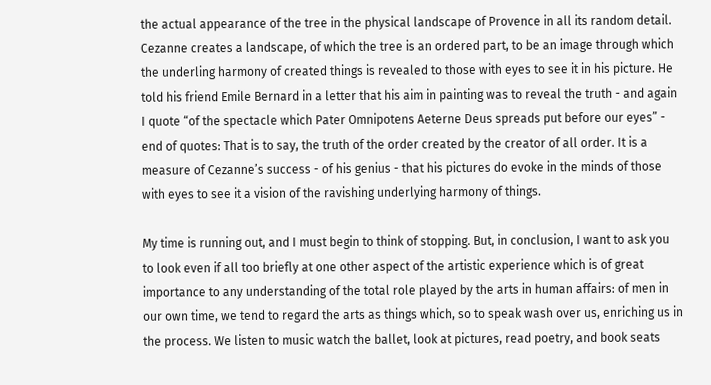the actual appearance of the tree in the physical landscape of Provence in all its random detail. Cezanne creates a landscape, of which the tree is an ordered part, to be an image through which the underling harmony of created things is revealed to those with eyes to see it in his picture. He told his friend Emile Bernard in a letter that his aim in painting was to reveal the truth - and again I quote “of the spectacle which Pater Omnipotens Aeterne Deus spreads put before our eyes” - end of quotes: That is to say, the truth of the order created by the creator of all order. It is a measure of Cezanne’s success - of his genius - that his pictures do evoke in the minds of those with eyes to see it a vision of the ravishing underlying harmony of things.

My time is running out, and I must begin to think of stopping. But, in conclusion, I want to ask you to look even if all too briefly at one other aspect of the artistic experience which is of great importance to any understanding of the total role played by the arts in human affairs: of men in our own time, we tend to regard the arts as things which, so to speak wash over us, enriching us in the process. We listen to music watch the ballet, look at pictures, read poetry, and book seats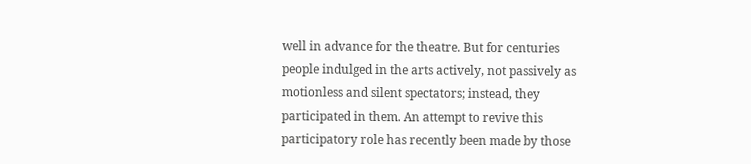well in advance for the theatre. But for centuries people indulged in the arts actively, not passively as motionless and silent spectators; instead, they participated in them. An attempt to revive this participatory role has recently been made by those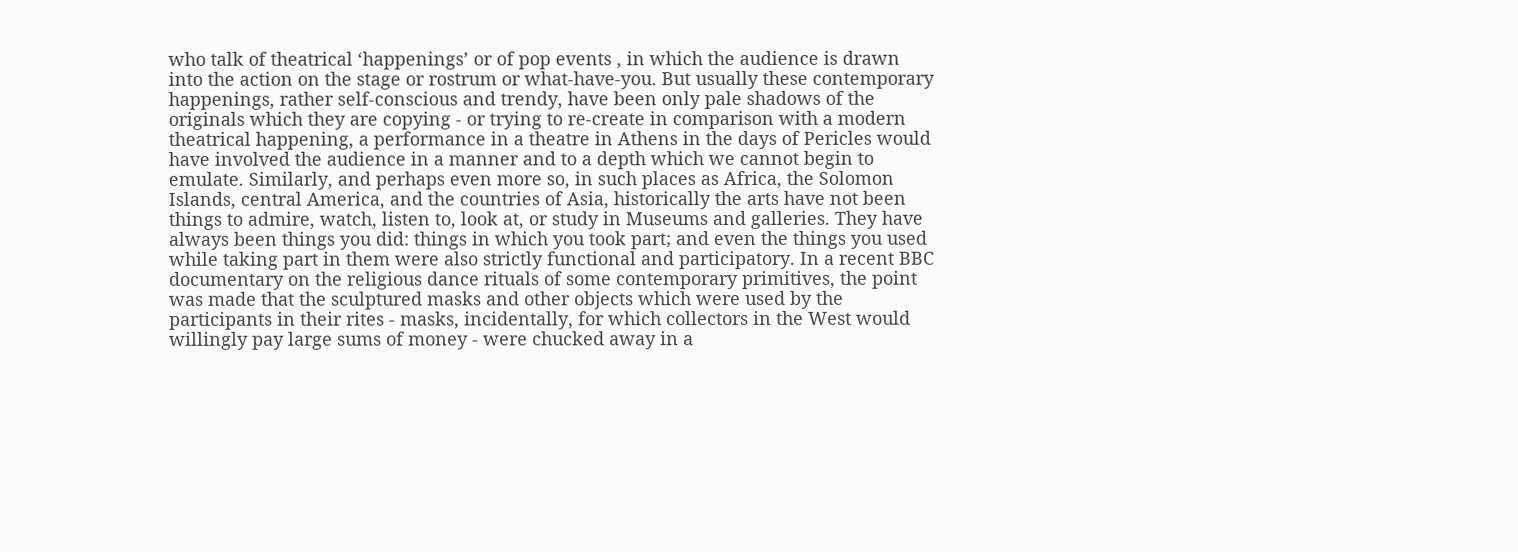who talk of theatrical ‘happenings’ or of pop events , in which the audience is drawn into the action on the stage or rostrum or what-have-you. But usually these contemporary happenings, rather self-conscious and trendy, have been only pale shadows of the originals which they are copying - or trying to re-create in comparison with a modern theatrical happening, a performance in a theatre in Athens in the days of Pericles would have involved the audience in a manner and to a depth which we cannot begin to emulate. Similarly, and perhaps even more so, in such places as Africa, the Solomon Islands, central America, and the countries of Asia, historically the arts have not been things to admire, watch, listen to, look at, or study in Museums and galleries. They have always been things you did: things in which you took part; and even the things you used while taking part in them were also strictly functional and participatory. In a recent BBC documentary on the religious dance rituals of some contemporary primitives, the point was made that the sculptured masks and other objects which were used by the participants in their rites - masks, incidentally, for which collectors in the West would willingly pay large sums of money - were chucked away in a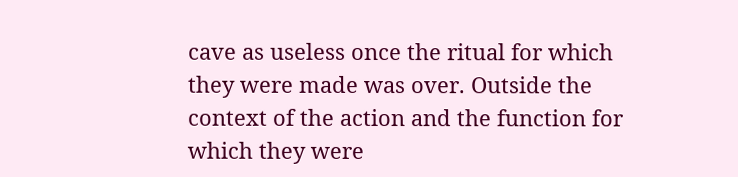cave as useless once the ritual for which they were made was over. Outside the context of the action and the function for which they were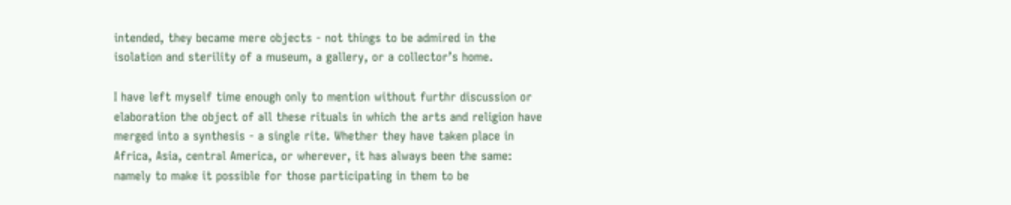intended, they became mere objects - not things to be admired in the isolation and sterility of a museum, a gallery, or a collector’s home.

I have left myself time enough only to mention without furthr discussion or elaboration the object of all these rituals in which the arts and religion have merged into a synthesis - a single rite. Whether they have taken place in Africa, Asia, central America, or wherever, it has always been the same: namely to make it possible for those participating in them to be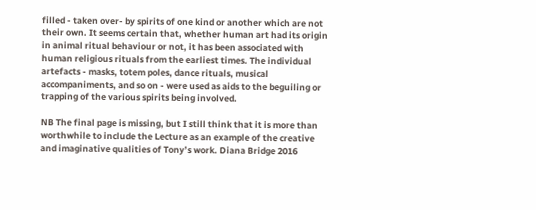filled - taken over- by spirits of one kind or another which are not their own. It seems certain that, whether human art had its origin in animal ritual behaviour or not, it has been associated with human religious rituals from the earliest times. The individual artefacts - masks, totem poles, dance rituals, musical accompaniments, and so on - were used as aids to the beguiling or trapping of the various spirits being involved.

NB The final page is missing, but I still think that it is more than worthwhile to include the Lecture as an example of the creative and imaginative qualities of Tony’s work. Diana Bridge 2016